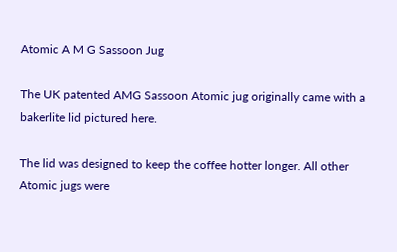Atomic A M G Sassoon Jug

The UK patented AMG Sassoon Atomic jug originally came with a bakerlite lid pictured here.

The lid was designed to keep the coffee hotter longer. All other Atomic jugs were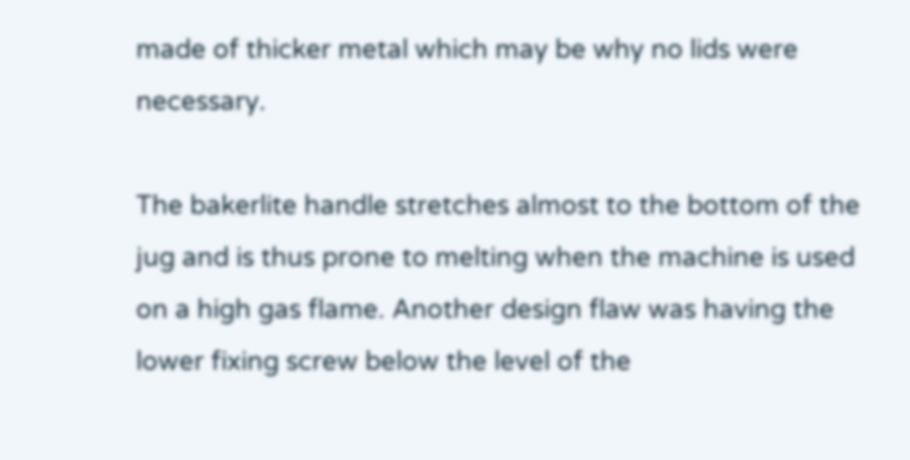made of thicker metal which may be why no lids were necessary.

The bakerlite handle stretches almost to the bottom of the jug and is thus prone to melting when the machine is used on a high gas flame. Another design flaw was having the lower fixing screw below the level of the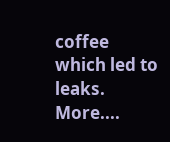coffee which led to leaks. More....